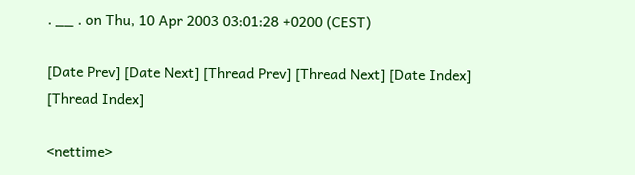. __ . on Thu, 10 Apr 2003 03:01:28 +0200 (CEST)

[Date Prev] [Date Next] [Thread Prev] [Thread Next] [Date Index] [Thread Index]

<nettime>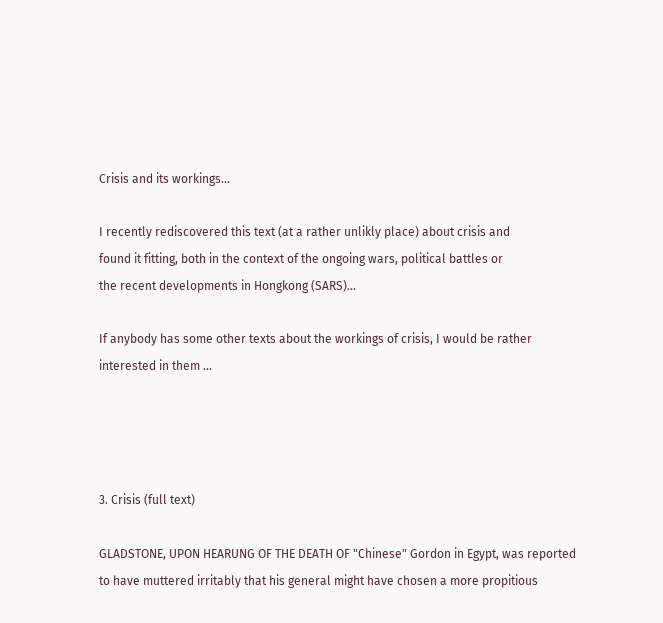Crisis and its workings...

I recently rediscovered this text (at a rather unlikly place) about crisis and
found it fitting, both in the context of the ongoing wars, political battles or
the recent developments in Hongkong (SARS)...

If anybody has some other texts about the workings of crisis, I would be rather
interested in them ...




3. Crisis (full text)

GLADSTONE, UPON HEARUNG OF THE DEATH OF "Chinese" Gordon in Egypt, was reported
to have muttered irritably that his general might have chosen a more propitious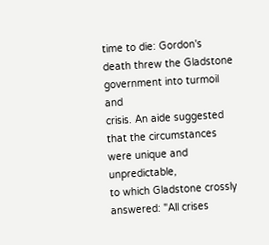time to die: Gordon's death threw the Gladstone government into turmoil and
crisis. An aide suggested that the circumstances were unique and unpredictable,
to which Gladstone crossly answered: "All crises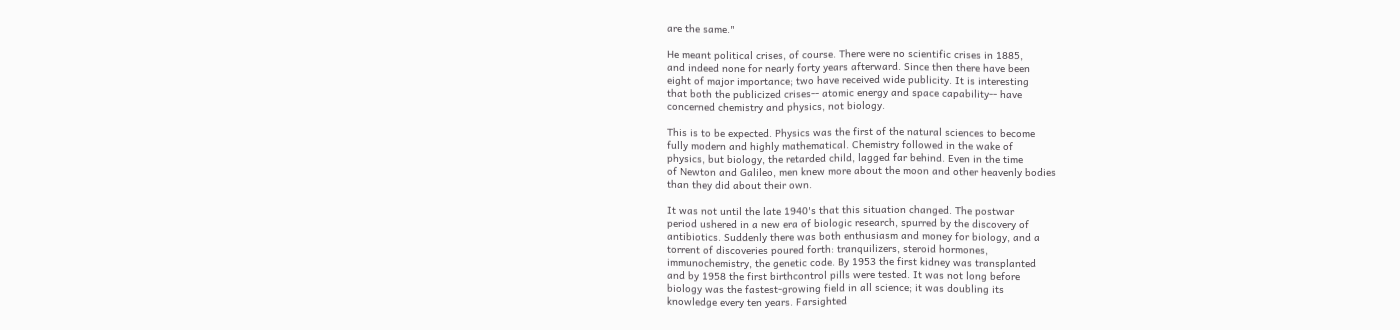are the same."

He meant political crises, of course. There were no scientific crises in 1885,
and indeed none for nearly forty years afterward. Since then there have been
eight of major importance; two have received wide publicity. It is interesting
that both the publicized crises-- atomic energy and space capability-- have
concerned chemistry and physics, not biology.

This is to be expected. Physics was the first of the natural sciences to become
fully modern and highly mathematical. Chemistry followed in the wake of
physics, but biology, the retarded child, lagged far behind. Even in the time
of Newton and Galileo, men knew more about the moon and other heavenly bodies
than they did about their own.

It was not until the late 1940's that this situation changed. The postwar
period ushered in a new era of biologic research, spurred by the discovery of
antibiotics. Suddenly there was both enthusiasm and money for biology, and a
torrent of discoveries poured forth: tranquilizers, steroid hormones,
immunochemistry, the genetic code. By 1953 the first kidney was transplanted
and by 1958 the first birthcontrol pills were tested. It was not long before
biology was the fastest-growing field in all science; it was doubling its
knowledge every ten years. Farsighted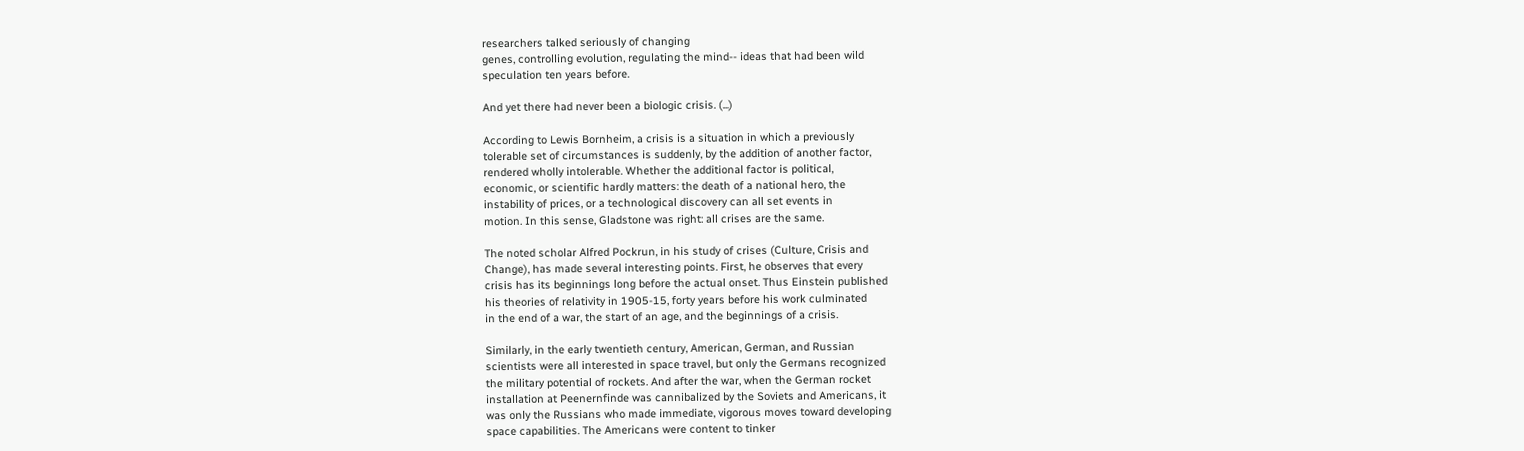researchers talked seriously of changing
genes, controlling evolution, regulating the mind-- ideas that had been wild
speculation ten years before.

And yet there had never been a biologic crisis. (...)

According to Lewis Bornheim, a crisis is a situation in which a previously
tolerable set of circumstances is suddenly, by the addition of another factor,
rendered wholly intolerable. Whether the additional factor is political,
economic, or scientific hardly matters: the death of a national hero, the
instability of prices, or a technological discovery can all set events in
motion. In this sense, Gladstone was right: all crises are the same.

The noted scholar Alfred Pockrun, in his study of crises (Culture, Crisis and
Change), has made several interesting points. First, he observes that every
crisis has its beginnings long before the actual onset. Thus Einstein published
his theories of relativity in 1905-15, forty years before his work culminated
in the end of a war, the start of an age, and the beginnings of a crisis.

Similarly, in the early twentieth century, American, German, and Russian
scientists were all interested in space travel, but only the Germans recognized
the military potential of rockets. And after the war, when the German rocket
installation at Peenernfinde was cannibalized by the Soviets and Americans, it
was only the Russians who made immediate, vigorous moves toward developing
space capabilities. The Americans were content to tinker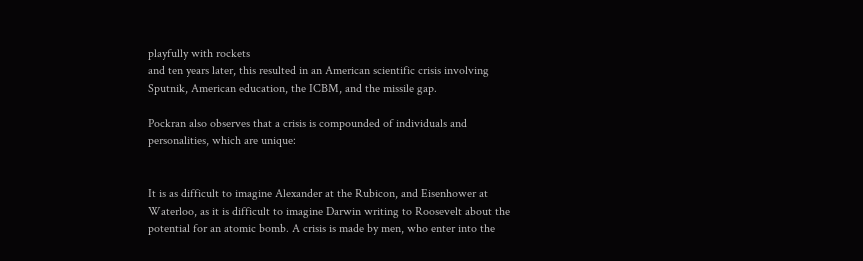playfully with rockets
and ten years later, this resulted in an American scientific crisis involving
Sputnik, American education, the ICBM, and the missile gap.

Pockran also observes that a crisis is compounded of individuals and
personalities, which are unique:


It is as difficult to imagine Alexander at the Rubicon, and Eisenhower at
Waterloo, as it is difficult to imagine Darwin writing to Roosevelt about the
potential for an atomic bomb. A crisis is made by men, who enter into the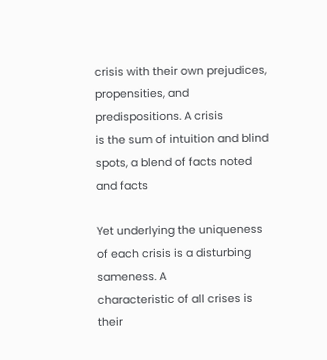crisis with their own prejudices, propensities, and predispositions. A crisis
is the sum of intuition and blind spots, a blend of facts noted and facts

Yet underlying the uniqueness of each crisis is a disturbing sameness. A
characteristic of all crises is their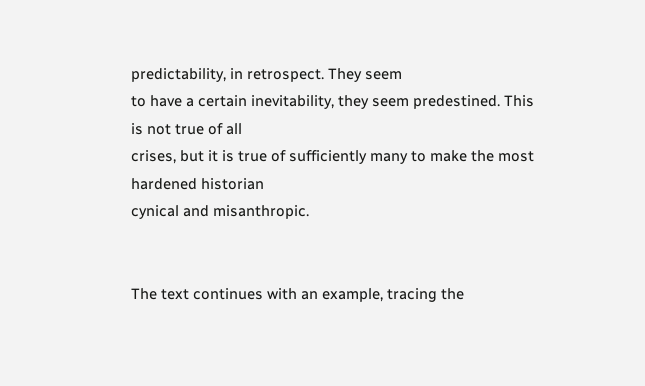predictability, in retrospect. They seem
to have a certain inevitability, they seem predestined. This is not true of all
crises, but it is true of sufficiently many to make the most hardened historian
cynical and misanthropic.


The text continues with an example, tracing the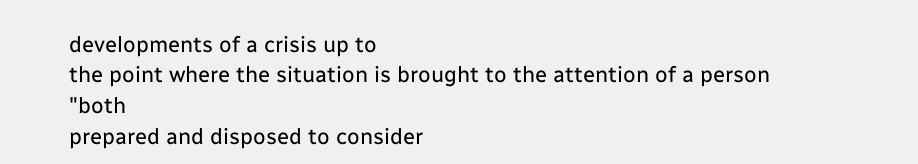developments of a crisis up to
the point where the situation is brought to the attention of a person "both
prepared and disposed to consider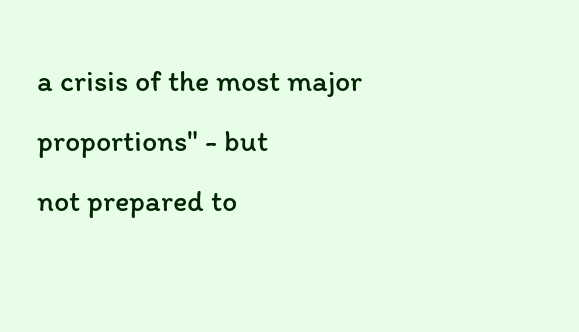a crisis of the most major proportions" - but
not prepared to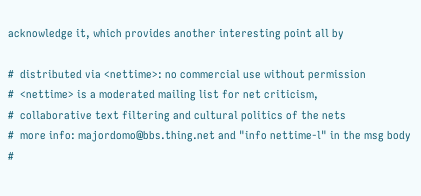acknowledge it, which provides another interesting point all by

#  distributed via <nettime>: no commercial use without permission
#  <nettime> is a moderated mailing list for net criticism,
#  collaborative text filtering and cultural politics of the nets
#  more info: majordomo@bbs.thing.net and "info nettime-l" in the msg body
#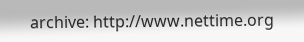archive: http://www.nettime.org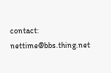contact: nettime@bbs.thing.net